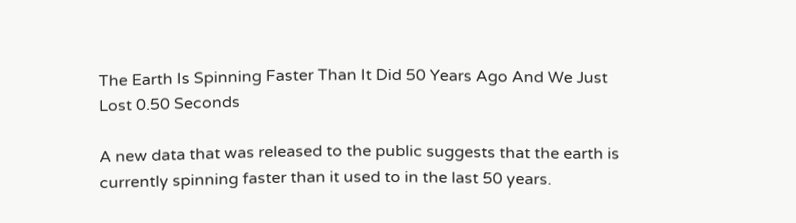The Earth Is Spinning Faster Than It Did 50 Years Ago And We Just Lost 0.50 Seconds

A new data that was released to the public suggests that the earth is currently spinning faster than it used to in the last 50 years.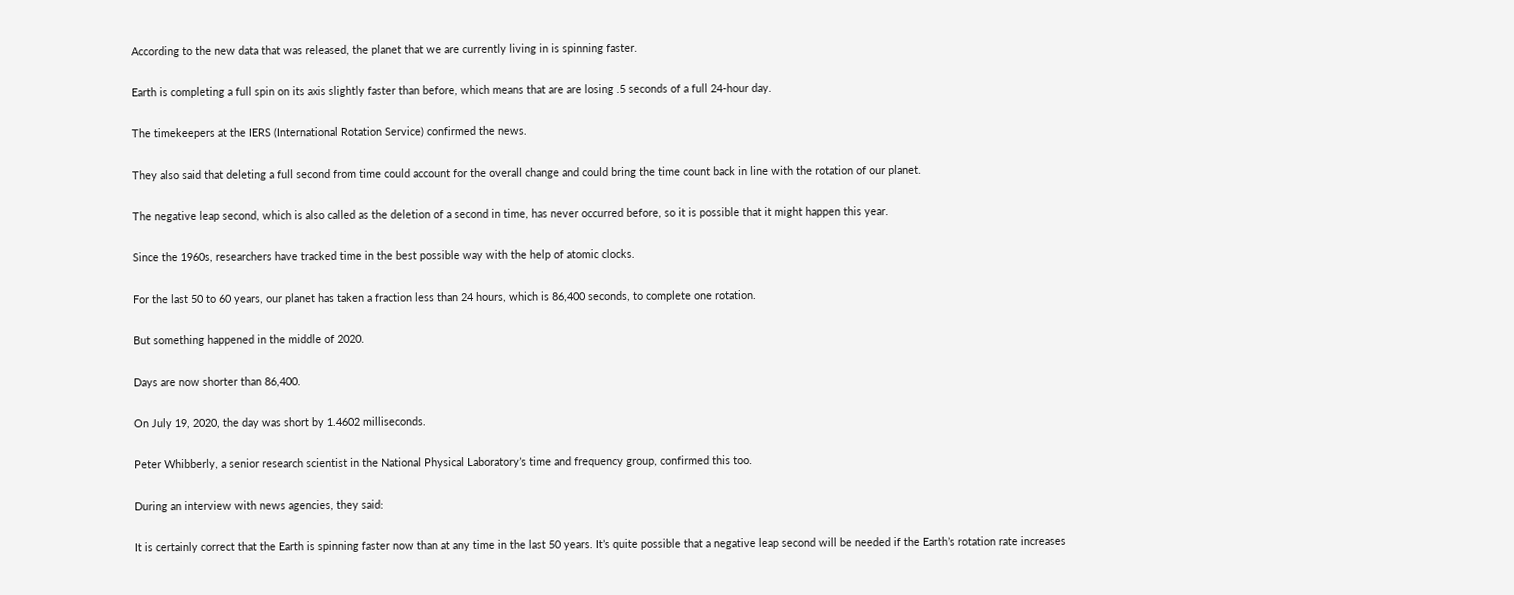According to the new data that was released, the planet that we are currently living in is spinning faster.

Earth is completing a full spin on its axis slightly faster than before, which means that are are losing .5 seconds of a full 24-hour day.

The timekeepers at the IERS (International Rotation Service) confirmed the news.

They also said that deleting a full second from time could account for the overall change and could bring the time count back in line with the rotation of our planet.

The negative leap second, which is also called as the deletion of a second in time, has never occurred before, so it is possible that it might happen this year.

Since the 1960s, researchers have tracked time in the best possible way with the help of atomic clocks.

For the last 50 to 60 years, our planet has taken a fraction less than 24 hours, which is 86,400 seconds, to complete one rotation.

But something happened in the middle of 2020.

Days are now shorter than 86,400.

On July 19, 2020, the day was short by 1.4602 milliseconds.

Peter Whibberly, a senior research scientist in the National Physical Laboratory’s time and frequency group, confirmed this too.

During an interview with news agencies, they said:

It is certainly correct that the Earth is spinning faster now than at any time in the last 50 years. It’s quite possible that a negative leap second will be needed if the Earth’s rotation rate increases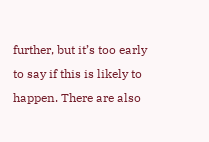further, but it’s too early to say if this is likely to happen. There are also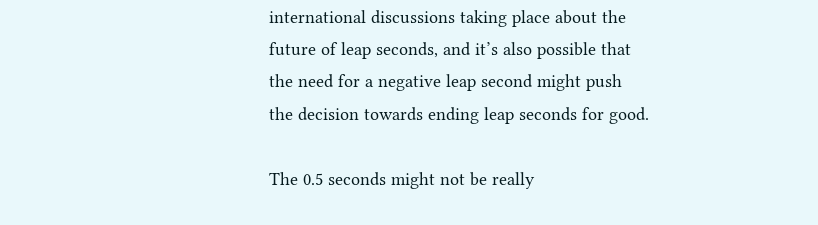international discussions taking place about the future of leap seconds, and it’s also possible that the need for a negative leap second might push the decision towards ending leap seconds for good.

The 0.5 seconds might not be really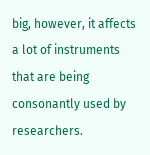big, however, it affects a lot of instruments that are being consonantly used by researchers.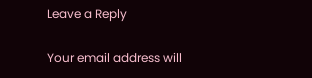Leave a Reply

Your email address will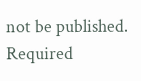not be published. Required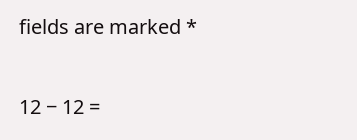fields are marked *

12 − 12 =